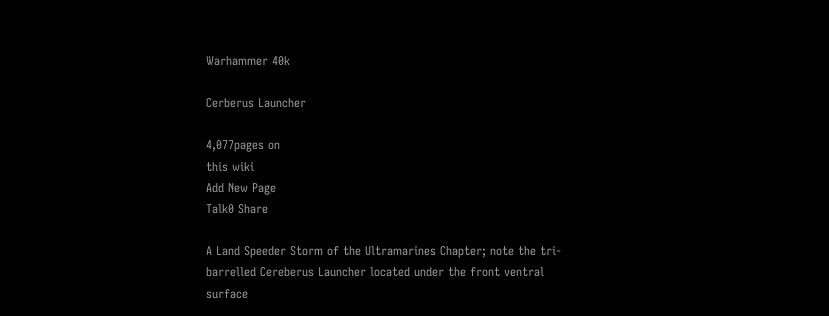Warhammer 40k

Cerberus Launcher

4,077pages on
this wiki
Add New Page
Talk0 Share

A Land Speeder Storm of the Ultramarines Chapter; note the tri-barrelled Cereberus Launcher located under the front ventral surface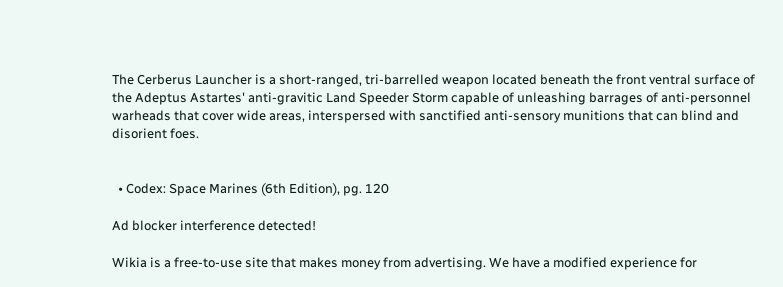The Cerberus Launcher is a short-ranged, tri-barrelled weapon located beneath the front ventral surface of the Adeptus Astartes' anti-gravitic Land Speeder Storm capable of unleashing barrages of anti-personnel warheads that cover wide areas, interspersed with sanctified anti-sensory munitions that can blind and disorient foes.


  • Codex: Space Marines (6th Edition), pg. 120

Ad blocker interference detected!

Wikia is a free-to-use site that makes money from advertising. We have a modified experience for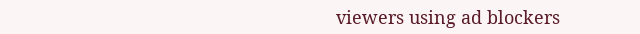viewers using ad blockers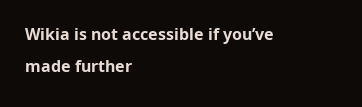Wikia is not accessible if you’ve made further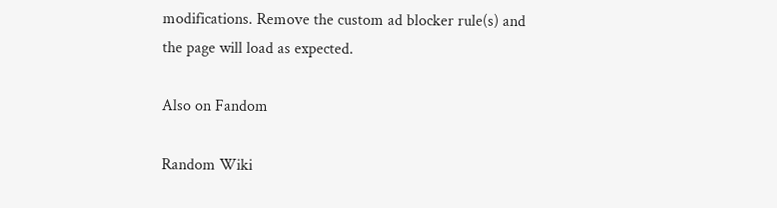modifications. Remove the custom ad blocker rule(s) and the page will load as expected.

Also on Fandom

Random Wiki